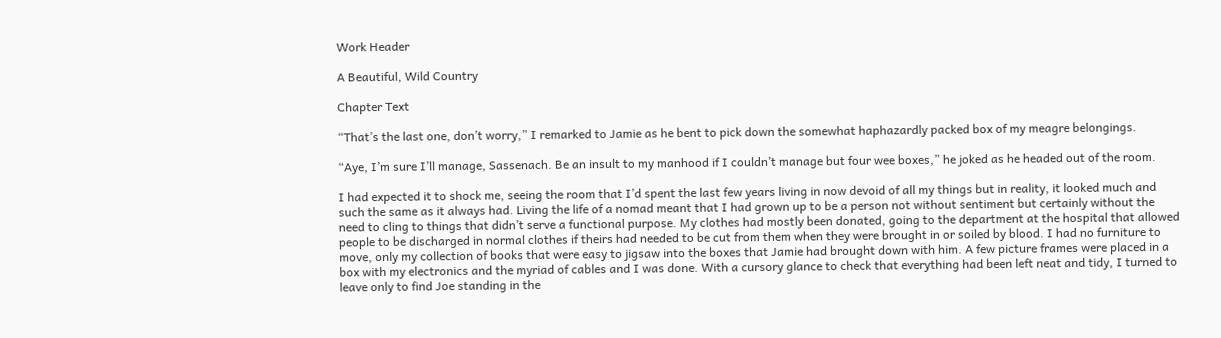Work Header

A Beautiful, Wild Country

Chapter Text

“That’s the last one, don’t worry,” I remarked to Jamie as he bent to pick down the somewhat haphazardly packed box of my meagre belongings.

“Aye, I’m sure I’ll manage, Sassenach. Be an insult to my manhood if I couldn’t manage but four wee boxes,” he joked as he headed out of the room.

I had expected it to shock me, seeing the room that I’d spent the last few years living in now devoid of all my things but in reality, it looked much and such the same as it always had. Living the life of a nomad meant that I had grown up to be a person not without sentiment but certainly without the need to cling to things that didn’t serve a functional purpose. My clothes had mostly been donated, going to the department at the hospital that allowed people to be discharged in normal clothes if theirs had needed to be cut from them when they were brought in or soiled by blood. I had no furniture to move, only my collection of books that were easy to jigsaw into the boxes that Jamie had brought down with him. A few picture frames were placed in a box with my electronics and the myriad of cables and I was done. With a cursory glance to check that everything had been left neat and tidy, I turned to leave only to find Joe standing in the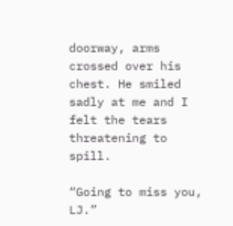doorway, arms crossed over his chest. He smiled sadly at me and I felt the tears threatening to spill.

“Going to miss you, LJ.”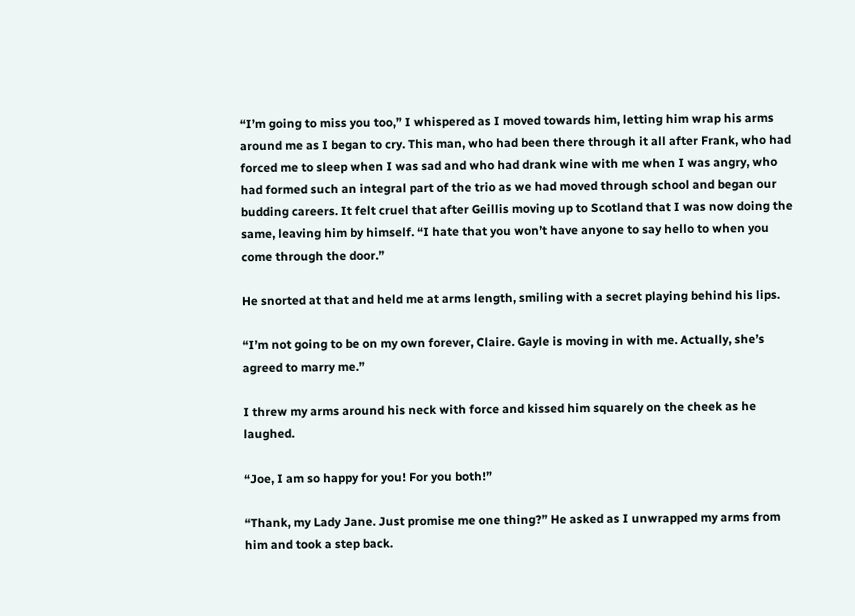“I’m going to miss you too,” I whispered as I moved towards him, letting him wrap his arms around me as I began to cry. This man, who had been there through it all after Frank, who had forced me to sleep when I was sad and who had drank wine with me when I was angry, who had formed such an integral part of the trio as we had moved through school and began our budding careers. It felt cruel that after Geillis moving up to Scotland that I was now doing the same, leaving him by himself. “I hate that you won’t have anyone to say hello to when you come through the door.”

He snorted at that and held me at arms length, smiling with a secret playing behind his lips.

“I’m not going to be on my own forever, Claire. Gayle is moving in with me. Actually, she’s agreed to marry me.”

I threw my arms around his neck with force and kissed him squarely on the cheek as he laughed.

“Joe, I am so happy for you! For you both!”

“Thank, my Lady Jane. Just promise me one thing?” He asked as I unwrapped my arms from him and took a step back.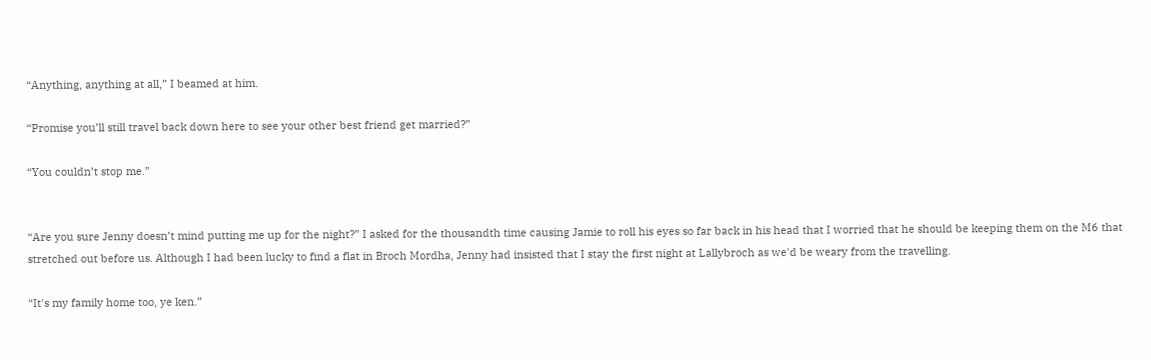“Anything, anything at all,” I beamed at him.

“Promise you’ll still travel back down here to see your other best friend get married?”

“You couldn’t stop me.”


“Are you sure Jenny doesn’t mind putting me up for the night?” I asked for the thousandth time causing Jamie to roll his eyes so far back in his head that I worried that he should be keeping them on the M6 that stretched out before us. Although I had been lucky to find a flat in Broch Mordha, Jenny had insisted that I stay the first night at Lallybroch as we'd be weary from the travelling.

“It's my family home too, ye ken.”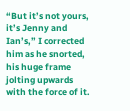“But it’s not yours, it’s Jenny and Ian’s,” I corrected him as he snorted, his huge frame jolting upwards with the force of it.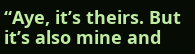“Aye, it’s theirs. But it’s also mine and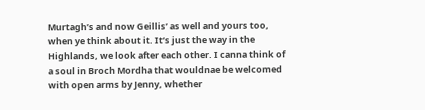Murtagh’s and now Geillis’ as well and yours too, when ye think about it. It’s just the way in the Highlands, we look after each other. I canna think of a soul in Broch Mordha that wouldnae be welcomed with open arms by Jenny, whether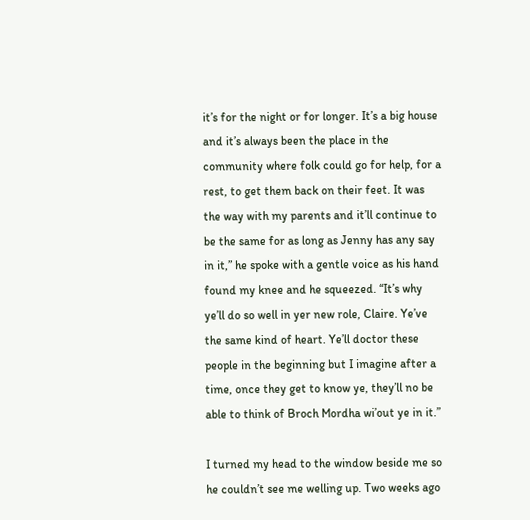it’s for the night or for longer. It’s a big house and it’s always been the place in the community where folk could go for help, for a rest, to get them back on their feet. It was the way with my parents and it’ll continue to be the same for as long as Jenny has any say in it,” he spoke with a gentle voice as his hand found my knee and he squeezed. “It’s why ye’ll do so well in yer new role, Claire. Ye’ve the same kind of heart. Ye’ll doctor these people in the beginning but I imagine after a time, once they get to know ye, they’ll no be able to think of Broch Mordha wi’out ye in it.”

I turned my head to the window beside me so he couldn’t see me welling up. Two weeks ago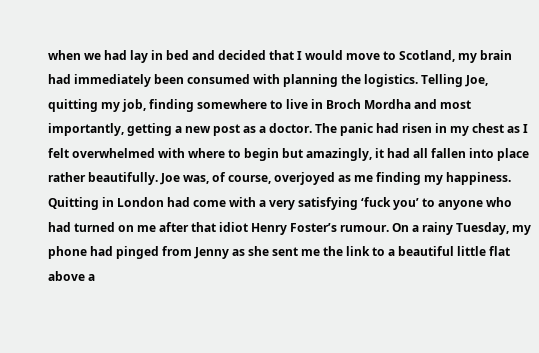when we had lay in bed and decided that I would move to Scotland, my brain had immediately been consumed with planning the logistics. Telling Joe, quitting my job, finding somewhere to live in Broch Mordha and most importantly, getting a new post as a doctor. The panic had risen in my chest as I felt overwhelmed with where to begin but amazingly, it had all fallen into place rather beautifully. Joe was, of course, overjoyed as me finding my happiness. Quitting in London had come with a very satisfying ‘fuck you’ to anyone who had turned on me after that idiot Henry Foster’s rumour. On a rainy Tuesday, my phone had pinged from Jenny as she sent me the link to a beautiful little flat above a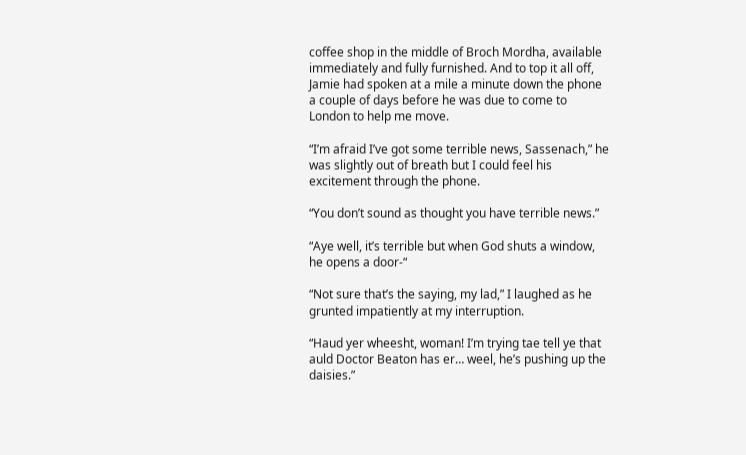coffee shop in the middle of Broch Mordha, available immediately and fully furnished. And to top it all off, Jamie had spoken at a mile a minute down the phone a couple of days before he was due to come to London to help me move.

“I’m afraid I’ve got some terrible news, Sassenach,” he was slightly out of breath but I could feel his excitement through the phone.

“You don’t sound as thought you have terrible news.”

“Aye well, it’s terrible but when God shuts a window, he opens a door-“

“Not sure that’s the saying, my lad,” I laughed as he grunted impatiently at my interruption.

“Haud yer wheesht, woman! I’m trying tae tell ye that auld Doctor Beaton has er… weel, he’s pushing up the daisies.”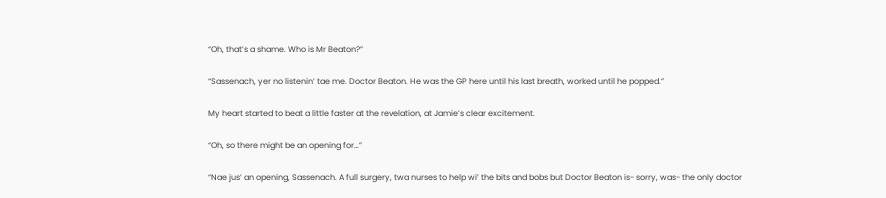“Oh, that’s a shame. Who is Mr Beaton?”

“Sassenach, yer no listenin’ tae me. Doctor Beaton. He was the GP here until his last breath, worked until he popped.”

My heart started to beat a little faster at the revelation, at Jamie’s clear excitement.

“Oh, so there might be an opening for…”

“Nae jus’ an opening, Sassenach. A full surgery, twa nurses to help wi’ the bits and bobs but Doctor Beaton is- sorry, was- the only doctor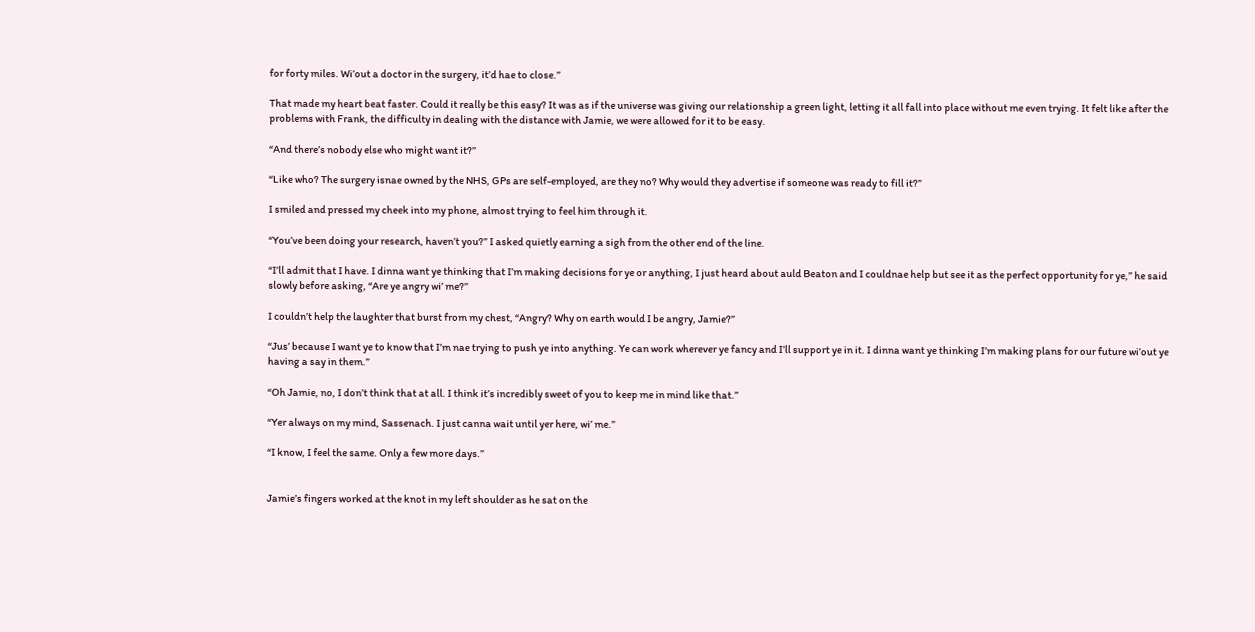for forty miles. Wi’out a doctor in the surgery, it’d hae to close.”

That made my heart beat faster. Could it really be this easy? It was as if the universe was giving our relationship a green light, letting it all fall into place without me even trying. It felt like after the problems with Frank, the difficulty in dealing with the distance with Jamie, we were allowed for it to be easy.

“And there’s nobody else who might want it?”

“Like who? The surgery isnae owned by the NHS, GPs are self-employed, are they no? Why would they advertise if someone was ready to fill it?”

I smiled and pressed my cheek into my phone, almost trying to feel him through it.

“You’ve been doing your research, haven’t you?” I asked quietly earning a sigh from the other end of the line.

“I’ll admit that I have. I dinna want ye thinking that I’m making decisions for ye or anything, I just heard about auld Beaton and I couldnae help but see it as the perfect opportunity for ye,” he said slowly before asking, “Are ye angry wi’ me?”

I couldn’t help the laughter that burst from my chest, “Angry? Why on earth would I be angry, Jamie?”

“Jus’ because I want ye to know that I’m nae trying to push ye into anything. Ye can work wherever ye fancy and I’ll support ye in it. I dinna want ye thinking I’m making plans for our future wi’out ye having a say in them.”

“Oh Jamie, no, I don’t think that at all. I think it’s incredibly sweet of you to keep me in mind like that.”

“Yer always on my mind, Sassenach. I just canna wait until yer here, wi’ me.”

“I know, I feel the same. Only a few more days.”


Jamie’s fingers worked at the knot in my left shoulder as he sat on the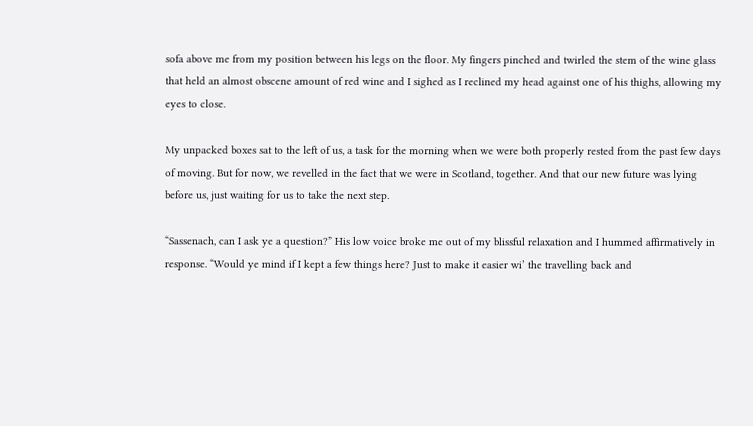sofa above me from my position between his legs on the floor. My fingers pinched and twirled the stem of the wine glass that held an almost obscene amount of red wine and I sighed as I reclined my head against one of his thighs, allowing my eyes to close.

My unpacked boxes sat to the left of us, a task for the morning when we were both properly rested from the past few days of moving. But for now, we revelled in the fact that we were in Scotland, together. And that our new future was lying before us, just waiting for us to take the next step.

“Sassenach, can I ask ye a question?” His low voice broke me out of my blissful relaxation and I hummed affirmatively in response. “Would ye mind if I kept a few things here? Just to make it easier wi’ the travelling back and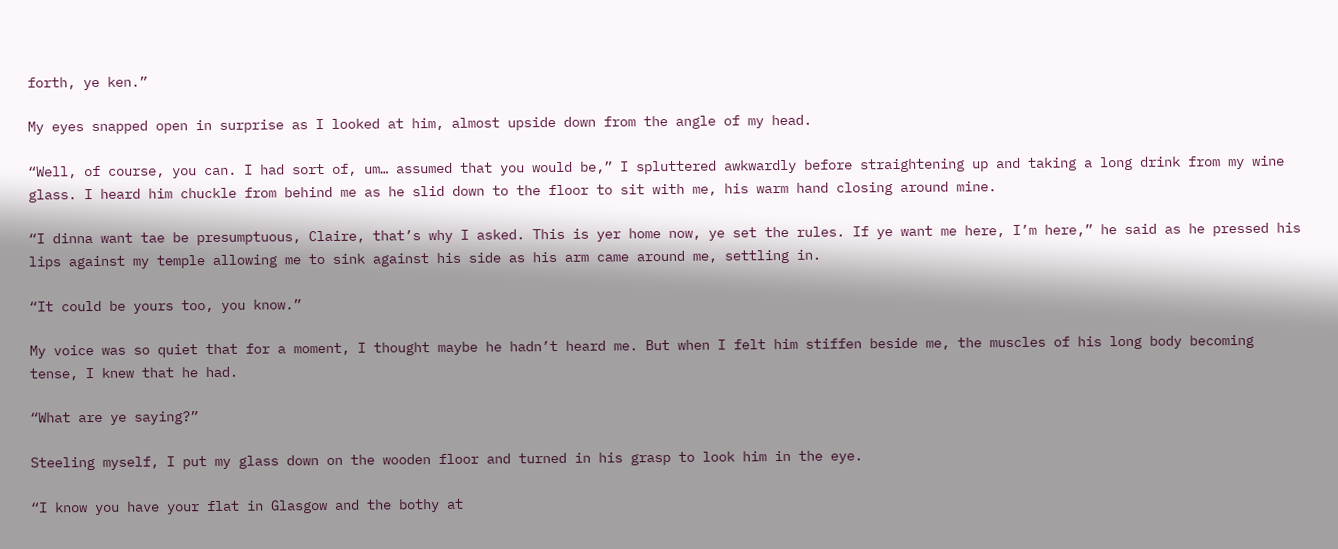forth, ye ken.”

My eyes snapped open in surprise as I looked at him, almost upside down from the angle of my head.

“Well, of course, you can. I had sort of, um… assumed that you would be,” I spluttered awkwardly before straightening up and taking a long drink from my wine glass. I heard him chuckle from behind me as he slid down to the floor to sit with me, his warm hand closing around mine.

“I dinna want tae be presumptuous, Claire, that’s why I asked. This is yer home now, ye set the rules. If ye want me here, I’m here,” he said as he pressed his lips against my temple allowing me to sink against his side as his arm came around me, settling in.

“It could be yours too, you know.”

My voice was so quiet that for a moment, I thought maybe he hadn’t heard me. But when I felt him stiffen beside me, the muscles of his long body becoming tense, I knew that he had.

“What are ye saying?”

Steeling myself, I put my glass down on the wooden floor and turned in his grasp to look him in the eye.

“I know you have your flat in Glasgow and the bothy at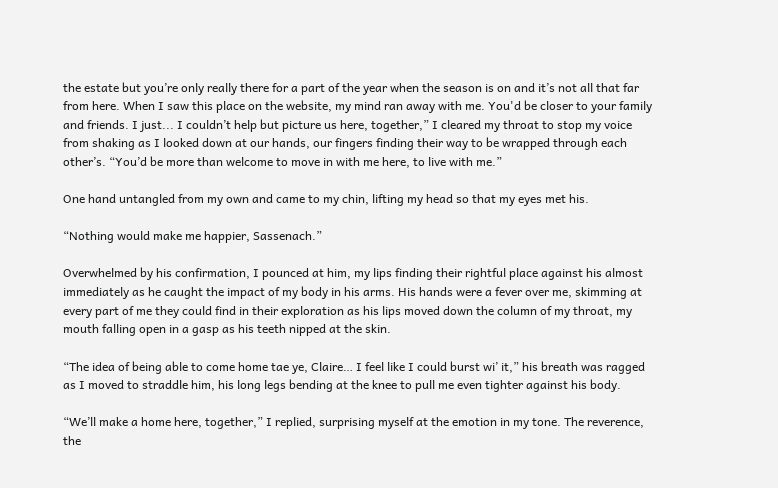the estate but you’re only really there for a part of the year when the season is on and it’s not all that far from here. When I saw this place on the website, my mind ran away with me. You'd be closer to your family and friends. I just... I couldn’t help but picture us here, together,” I cleared my throat to stop my voice from shaking as I looked down at our hands, our fingers finding their way to be wrapped through each other’s. “You’d be more than welcome to move in with me here, to live with me.”

One hand untangled from my own and came to my chin, lifting my head so that my eyes met his.

“Nothing would make me happier, Sassenach.”

Overwhelmed by his confirmation, I pounced at him, my lips finding their rightful place against his almost immediately as he caught the impact of my body in his arms. His hands were a fever over me, skimming at every part of me they could find in their exploration as his lips moved down the column of my throat, my mouth falling open in a gasp as his teeth nipped at the skin.

“The idea of being able to come home tae ye, Claire… I feel like I could burst wi’ it,” his breath was ragged as I moved to straddle him, his long legs bending at the knee to pull me even tighter against his body.

“We’ll make a home here, together,” I replied, surprising myself at the emotion in my tone. The reverence, the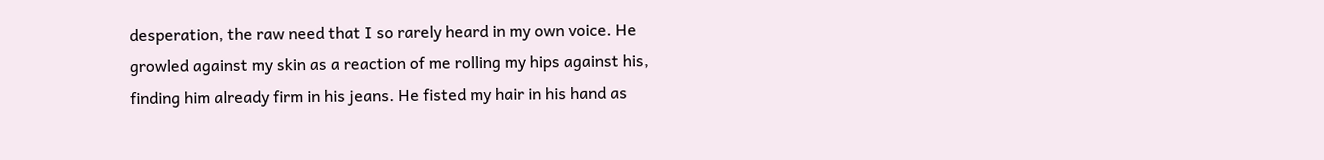desperation, the raw need that I so rarely heard in my own voice. He growled against my skin as a reaction of me rolling my hips against his, finding him already firm in his jeans. He fisted my hair in his hand as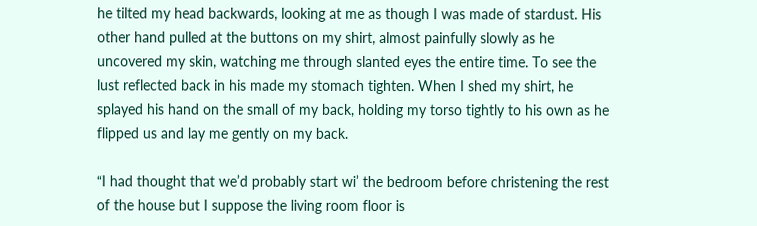he tilted my head backwards, looking at me as though I was made of stardust. His other hand pulled at the buttons on my shirt, almost painfully slowly as he uncovered my skin, watching me through slanted eyes the entire time. To see the lust reflected back in his made my stomach tighten. When I shed my shirt, he splayed his hand on the small of my back, holding my torso tightly to his own as he flipped us and lay me gently on my back.

“I had thought that we’d probably start wi’ the bedroom before christening the rest of the house but I suppose the living room floor is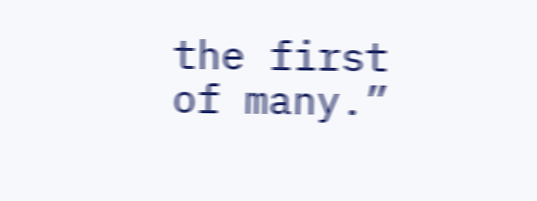the first of many.”